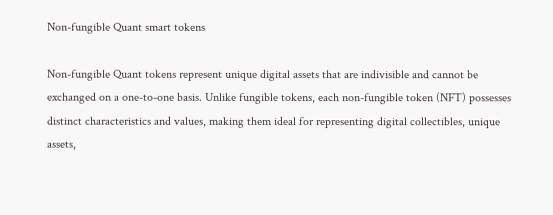Non-fungible Quant smart tokens

Non-fungible Quant tokens represent unique digital assets that are indivisible and cannot be exchanged on a one-to-one basis. Unlike fungible tokens, each non-fungible token (NFT) possesses distinct characteristics and values, making them ideal for representing digital collectibles, unique assets,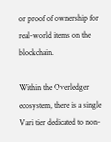or proof of ownership for real-world items on the blockchain.

Within the Overledger ecosystem, there is a single Vari tier dedicated to non-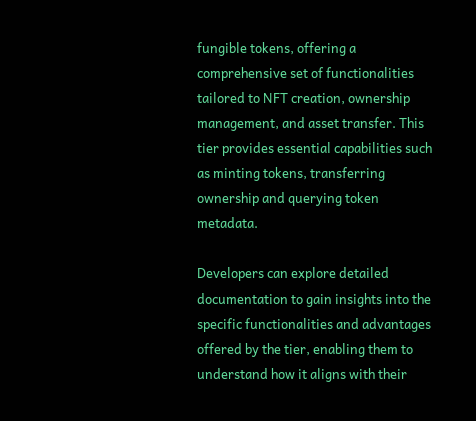fungible tokens, offering a comprehensive set of functionalities tailored to NFT creation, ownership management, and asset transfer. This tier provides essential capabilities such as minting tokens, transferring ownership and querying token metadata.

Developers can explore detailed documentation to gain insights into the specific functionalities and advantages offered by the tier, enabling them to understand how it aligns with their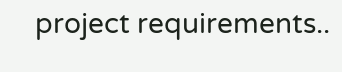project requirements..